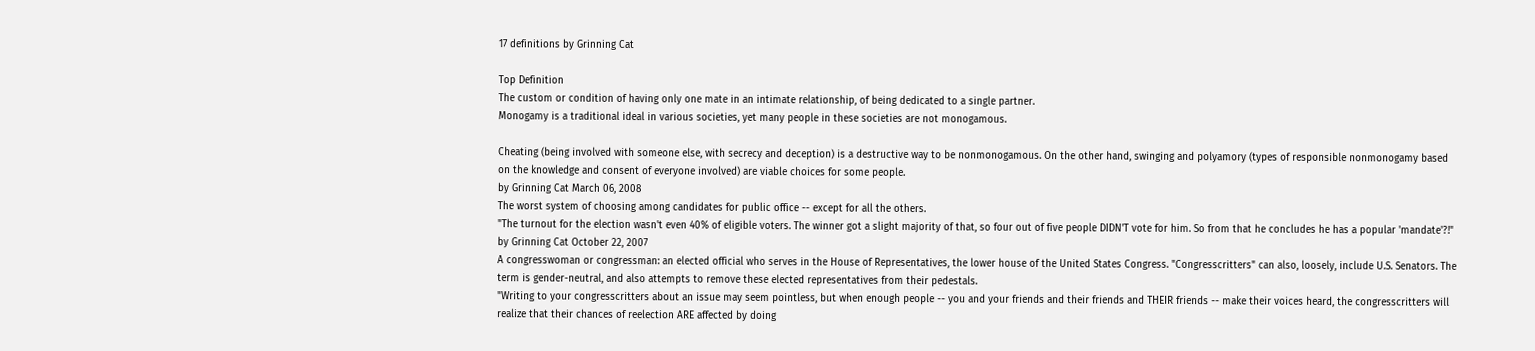17 definitions by Grinning Cat

Top Definition
The custom or condition of having only one mate in an intimate relationship, of being dedicated to a single partner.
Monogamy is a traditional ideal in various societies, yet many people in these societies are not monogamous.

Cheating (being involved with someone else, with secrecy and deception) is a destructive way to be nonmonogamous. On the other hand, swinging and polyamory (types of responsible nonmonogamy based on the knowledge and consent of everyone involved) are viable choices for some people.
by Grinning Cat March 06, 2008
The worst system of choosing among candidates for public office -- except for all the others.
"The turnout for the election wasn't even 40% of eligible voters. The winner got a slight majority of that, so four out of five people DIDN'T vote for him. So from that he concludes he has a popular 'mandate'?!"
by Grinning Cat October 22, 2007
A congresswoman or congressman: an elected official who serves in the House of Representatives, the lower house of the United States Congress. "Congresscritters" can also, loosely, include U.S. Senators. The term is gender-neutral, and also attempts to remove these elected representatives from their pedestals.
"Writing to your congresscritters about an issue may seem pointless, but when enough people -- you and your friends and their friends and THEIR friends -- make their voices heard, the congresscritters will realize that their chances of reelection ARE affected by doing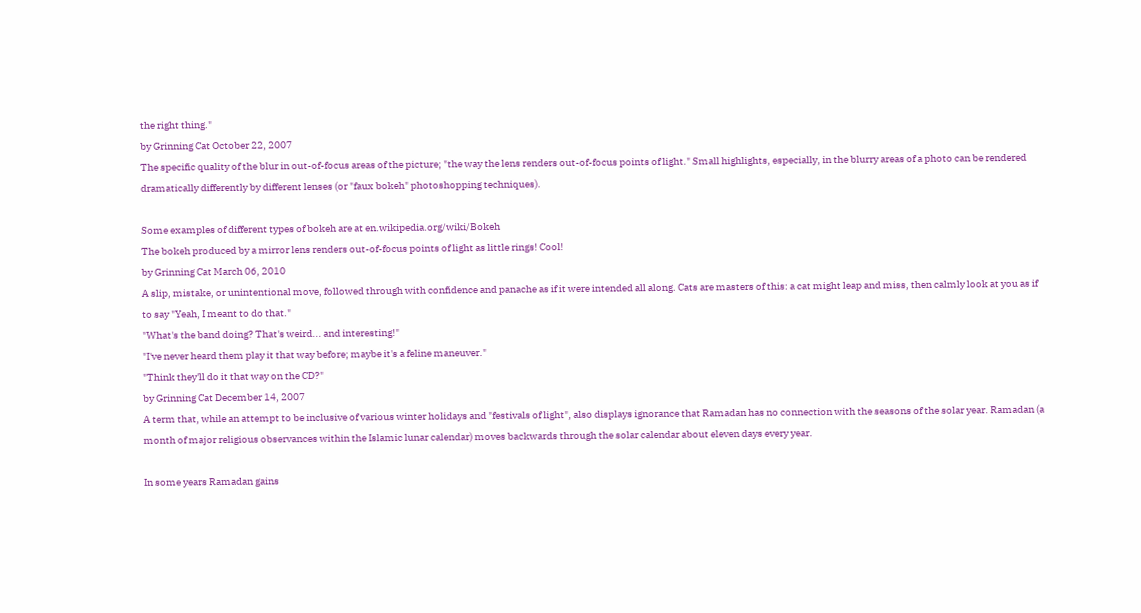the right thing."
by Grinning Cat October 22, 2007
The specific quality of the blur in out-of-focus areas of the picture; "the way the lens renders out-of-focus points of light." Small highlights, especially, in the blurry areas of a photo can be rendered dramatically differently by different lenses (or "faux bokeh" photoshopping techniques).

Some examples of different types of bokeh are at en.wikipedia.org/wiki/Bokeh
The bokeh produced by a mirror lens renders out-of-focus points of light as little rings! Cool!
by Grinning Cat March 06, 2010
A slip, mistake, or unintentional move, followed through with confidence and panache as if it were intended all along. Cats are masters of this: a cat might leap and miss, then calmly look at you as if to say "Yeah, I meant to do that."
"What's the band doing? That's weird... and interesting!"
"I've never heard them play it that way before; maybe it's a feline maneuver."
"Think they'll do it that way on the CD?"
by Grinning Cat December 14, 2007
A term that, while an attempt to be inclusive of various winter holidays and "festivals of light", also displays ignorance that Ramadan has no connection with the seasons of the solar year. Ramadan (a month of major religious observances within the Islamic lunar calendar) moves backwards through the solar calendar about eleven days every year.

In some years Ramadan gains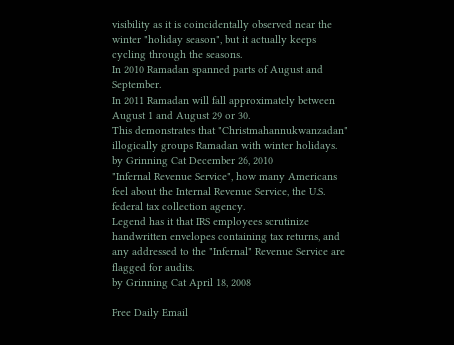visibility as it is coincidentally observed near the winter "holiday season", but it actually keeps cycling through the seasons.
In 2010 Ramadan spanned parts of August and September.
In 2011 Ramadan will fall approximately between August 1 and August 29 or 30.
This demonstrates that "Christmahannukwanzadan" illogically groups Ramadan with winter holidays.
by Grinning Cat December 26, 2010
"Infernal Revenue Service", how many Americans feel about the Internal Revenue Service, the U.S. federal tax collection agency.
Legend has it that IRS employees scrutinize handwritten envelopes containing tax returns, and any addressed to the "Infernal" Revenue Service are flagged for audits.
by Grinning Cat April 18, 2008

Free Daily Email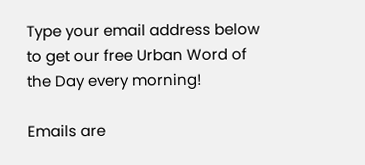Type your email address below to get our free Urban Word of the Day every morning!

Emails are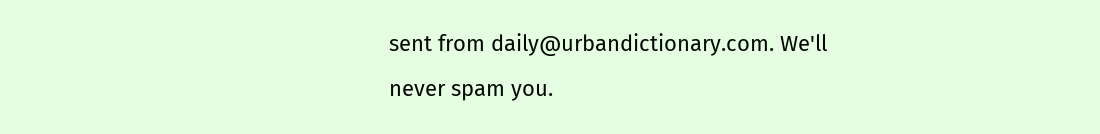sent from daily@urbandictionary.com. We'll never spam you.